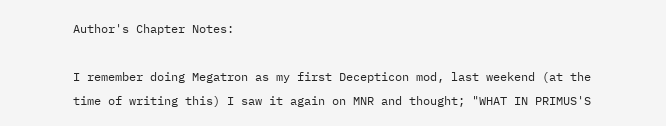Author's Chapter Notes:

I remember doing Megatron as my first Decepticon mod, last weekend (at the time of writing this) I saw it again on MNR and thought; "WHAT IN PRIMUS'S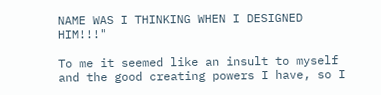NAME WAS I THINKING WHEN I DESIGNED HIM!!!"

To me it seemed like an insult to myself and the good creating powers I have, so I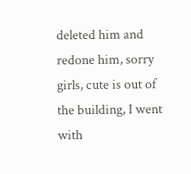deleted him and redone him, sorry girls, cute is out of the building, I went with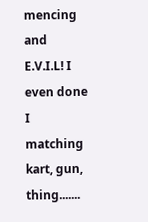mencing and E.V.I.L! I even done I matching kart, gun, thing.......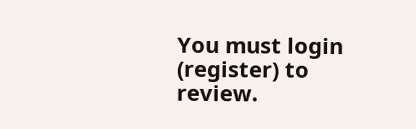You must login (register) to review.